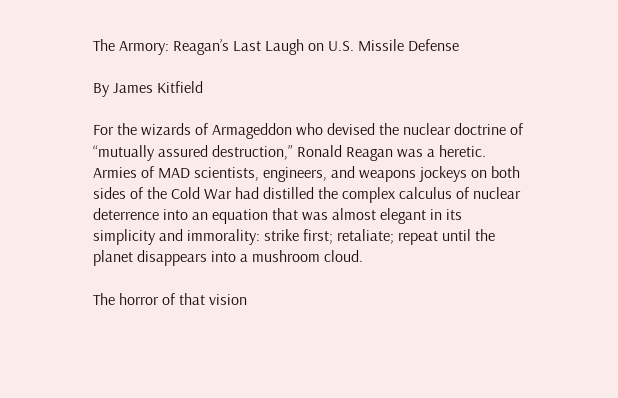The Armory: Reagan’s Last Laugh on U.S. Missile Defense

By James Kitfield

For the wizards of Armageddon who devised the nuclear doctrine of “mutually assured destruction,” Ronald Reagan was a heretic. Armies of MAD scientists, engineers, and weapons jockeys on both sides of the Cold War had distilled the complex calculus of nuclear deterrence into an equation that was almost elegant in its simplicity and immorality: strike first; retaliate; repeat until the planet disappears into a mushroom cloud.

The horror of that vision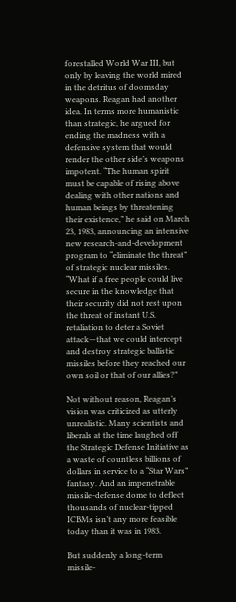forestalled World War III, but only by leaving the world mired in the detritus of doomsday weapons. Reagan had another idea. In terms more humanistic than strategic, he argued for ending the madness with a defensive system that would render the other side’s weapons impotent. “The human spirit must be capable of rising above dealing with other nations and human beings by threatening their existence,” he said on March 23, 1983, announcing an intensive new research-and-development program to “eliminate the threat” of strategic nuclear missiles. “What if a free people could live secure in the knowledge that their security did not rest upon the threat of instant U.S. retaliation to deter a Soviet attack—that we could intercept and destroy strategic ballistic missiles before they reached our own soil or that of our allies?”

Not without reason, Reagan’s vision was criticized as utterly unrealistic. Many scientists and liberals at the time laughed off the Strategic Defense Initiative as a waste of countless billions of dollars in service to a “Star Wars” fantasy. And an impenetrable missile-defense dome to deflect thousands of nuclear-tipped ICBMs isn’t any more feasible today than it was in 1983.

But suddenly a long-term missile-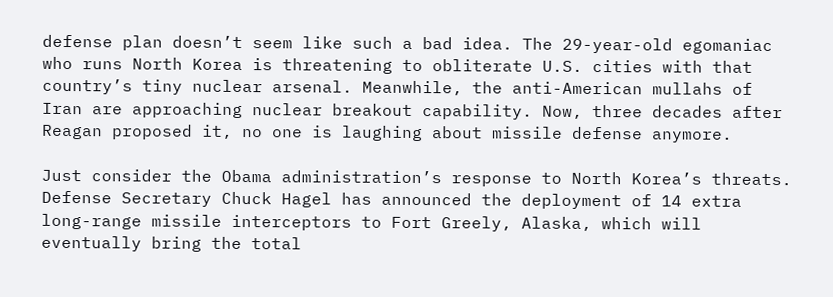defense plan doesn’t seem like such a bad idea. The 29-year-old egomaniac who runs North Korea is threatening to obliterate U.S. cities with that country’s tiny nuclear arsenal. Meanwhile, the anti-American mullahs of Iran are approaching nuclear breakout capability. Now, three decades after Reagan proposed it, no one is laughing about missile defense anymore.

Just consider the Obama administration’s response to North Korea’s threats. Defense Secretary Chuck Hagel has announced the deployment of 14 extra long-range missile interceptors to Fort Greely, Alaska, which will eventually bring the total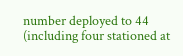number deployed to 44 (including four stationed at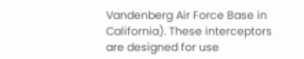Vandenberg Air Force Base in California). These interceptors are designed for use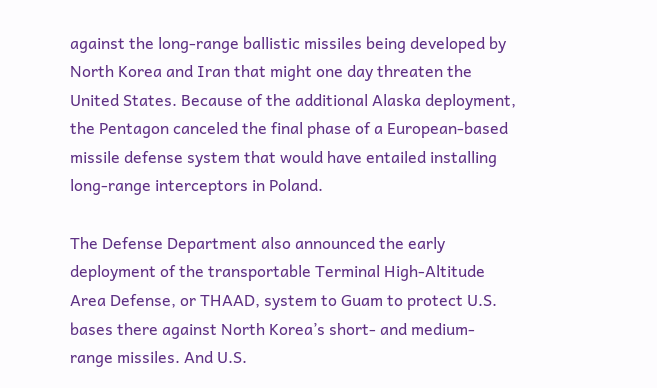against the long-range ballistic missiles being developed by North Korea and Iran that might one day threaten the United States. Because of the additional Alaska deployment, the Pentagon canceled the final phase of a European-based missile defense system that would have entailed installing long-range interceptors in Poland.

The Defense Department also announced the early deployment of the transportable Terminal High-Altitude Area Defense, or THAAD, system to Guam to protect U.S. bases there against North Korea’s short- and medium- range missiles. And U.S.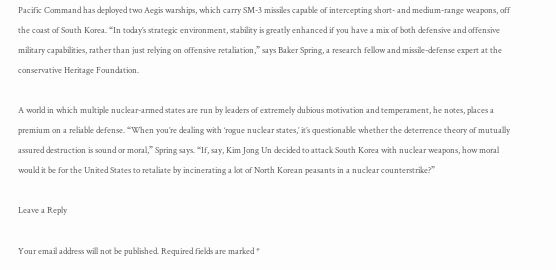Pacific Command has deployed two Aegis warships, which carry SM-3 missiles capable of intercepting short- and medium-range weapons, off the coast of South Korea. “In today’s strategic environment, stability is greatly enhanced if you have a mix of both defensive and offensive military capabilities, rather than just relying on offensive retaliation,” says Baker Spring, a research fellow and missile-defense expert at the conservative Heritage Foundation.

A world in which multiple nuclear-armed states are run by leaders of extremely dubious motivation and temperament, he notes, places a premium on a reliable defense. “When you’re dealing with ‘rogue nuclear states,’ it’s questionable whether the deterrence theory of mutually assured destruction is sound or moral,” Spring says. “If, say, Kim Jong Un decided to attack South Korea with nuclear weapons, how moral would it be for the United States to retaliate by incinerating a lot of North Korean peasants in a nuclear counterstrike?”

Leave a Reply

Your email address will not be published. Required fields are marked *